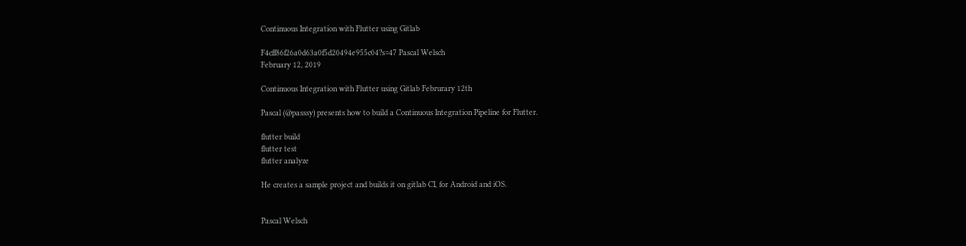Continuous Integration with Flutter using Gitlab

F4cff86f26a0d63a0f5d20494e955c04?s=47 Pascal Welsch
February 12, 2019

Continuous Integration with Flutter using Gitlab Februrary 12th

Pascal (@passsy) presents how to build a Continuous Integration Pipeline for Flutter.

flutter build
flutter test
flutter analyze

He creates a sample project and builds it on gitlab CI, for Android and iOS.


Pascal Welsch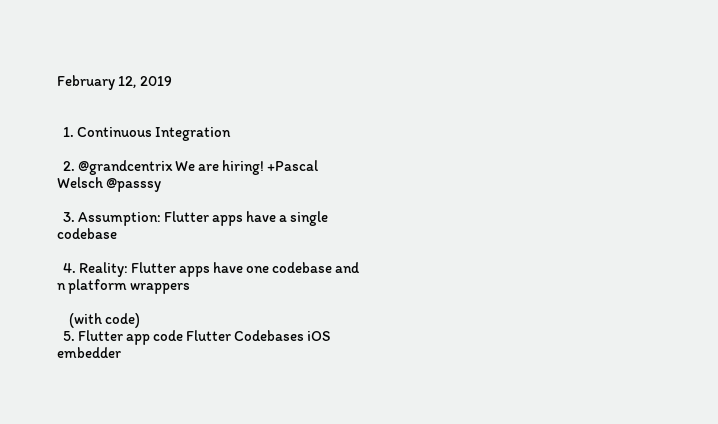February 12, 2019


  1. Continuous Integration

  2. @grandcentrix We are hiring! +Pascal Welsch @passsy

  3. Assumption: Flutter apps have a single codebase

  4. Reality: Flutter apps have one codebase and n platform wrappers

    (with code)
  5. Flutter app code Flutter Codebases iOS embedder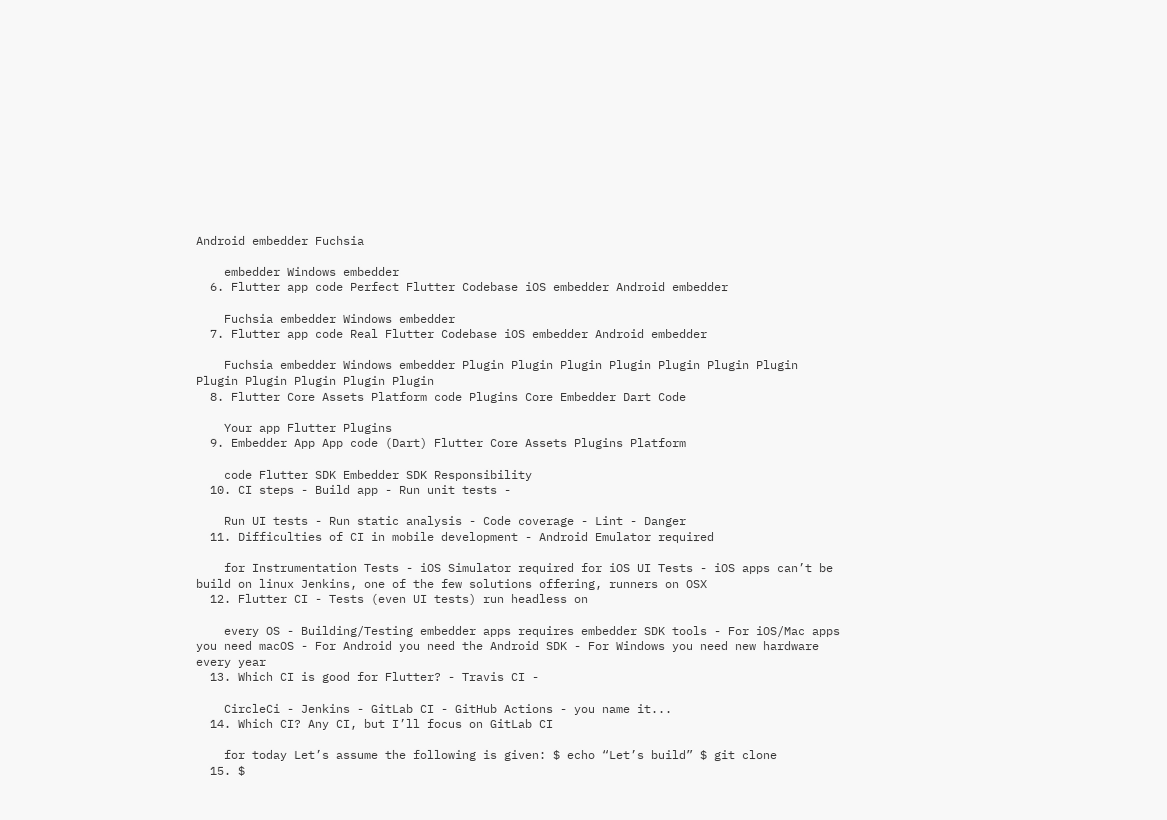Android embedder Fuchsia

    embedder Windows embedder
  6. Flutter app code Perfect Flutter Codebase iOS embedder Android embedder

    Fuchsia embedder Windows embedder
  7. Flutter app code Real Flutter Codebase iOS embedder Android embedder

    Fuchsia embedder Windows embedder Plugin Plugin Plugin Plugin Plugin Plugin Plugin Plugin Plugin Plugin Plugin Plugin
  8. Flutter Core Assets Platform code Plugins Core Embedder Dart Code

    Your app Flutter Plugins
  9. Embedder App App code (Dart) Flutter Core Assets Plugins Platform

    code Flutter SDK Embedder SDK Responsibility
  10. CI steps - Build app - Run unit tests -

    Run UI tests - Run static analysis - Code coverage - Lint - Danger
  11. Difficulties of CI in mobile development - Android Emulator required

    for Instrumentation Tests - iOS Simulator required for iOS UI Tests - iOS apps can’t be build on linux Jenkins, one of the few solutions offering, runners on OSX
  12. Flutter CI - Tests (even UI tests) run headless on

    every OS - Building/Testing embedder apps requires embedder SDK tools - For iOS/Mac apps you need macOS - For Android you need the Android SDK - For Windows you need new hardware every year
  13. Which CI is good for Flutter? - Travis CI -

    CircleCi - Jenkins - GitLab CI - GitHub Actions - you name it...
  14. Which CI? Any CI, but I’ll focus on GitLab CI

    for today Let’s assume the following is given: $ echo “Let’s build” $ git clone
  15. $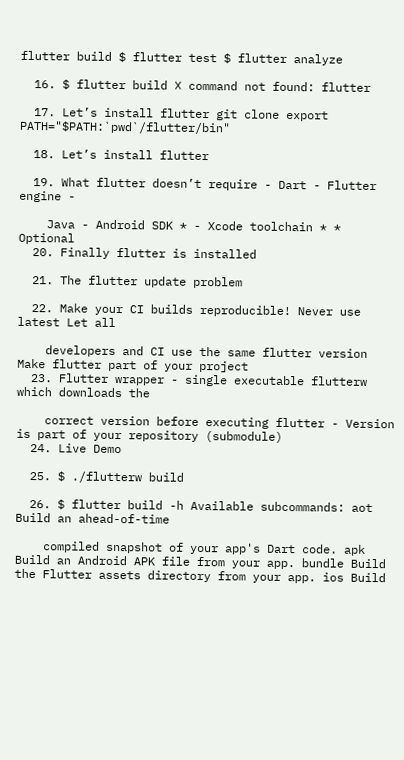flutter build $ flutter test $ flutter analyze

  16. $ flutter build ❌ command not found: flutter

  17. Let’s install flutter git clone export PATH="$PATH:`pwd`/flutter/bin"

  18. Let’s install flutter

  19. What flutter doesn’t require - Dart - Flutter engine -

    Java - Android SDK * - Xcode toolchain * * Optional
  20. Finally flutter is installed

  21. The flutter update problem

  22. Make your CI builds reproducible! Never use latest Let all

    developers and CI use the same flutter version Make flutter part of your project
  23. Flutter wrapper - single executable flutterw which downloads the

    correct version before executing flutter - Version is part of your repository (submodule)
  24. Live Demo

  25. $ ./flutterw build

  26. $ flutter build -h Available subcommands: aot Build an ahead-of-time

    compiled snapshot of your app's Dart code. apk Build an Android APK file from your app. bundle Build the Flutter assets directory from your app. ios Build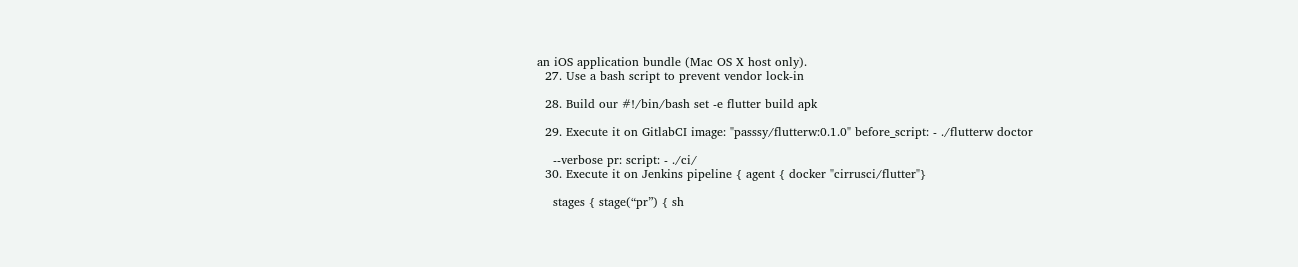an iOS application bundle (Mac OS X host only).
  27. Use a bash script to prevent vendor lock-in

  28. Build our #!/bin/bash set -e flutter build apk

  29. Execute it on GitlabCI image: "passsy/flutterw:0.1.0" before_script: - ./flutterw doctor

    --verbose pr: script: - ./ci/
  30. Execute it on Jenkins pipeline { agent { docker "cirrusci/flutter"}

    stages { stage(“pr”) { sh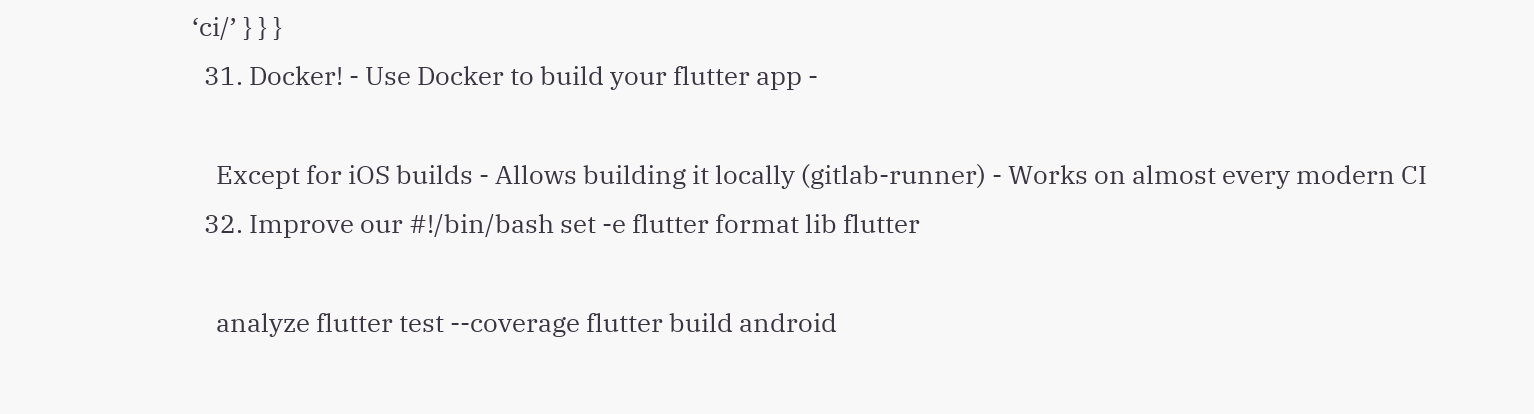‘ci/’ } } }
  31. Docker! - Use Docker to build your flutter app -

    Except for iOS builds - Allows building it locally (gitlab-runner) - Works on almost every modern CI
  32. Improve our #!/bin/bash set -e flutter format lib flutter

    analyze flutter test --coverage flutter build android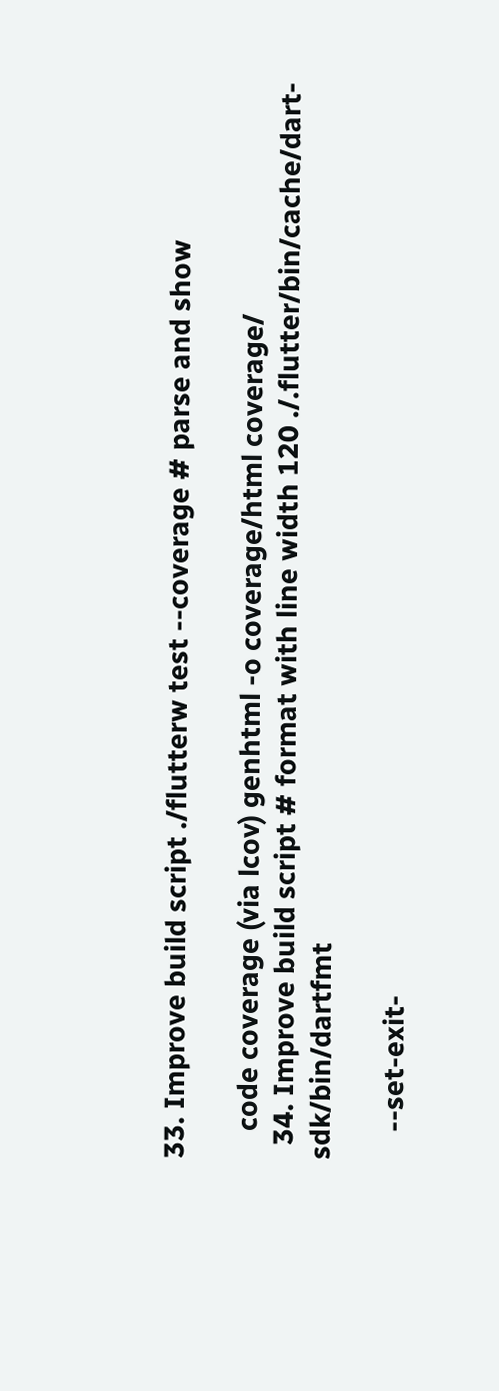33. Improve build script ./flutterw test --coverage # parse and show

    code coverage (via lcov) genhtml -o coverage/html coverage/
  34. Improve build script # format with line width 120 ./.flutter/bin/cache/dart-sdk/bin/dartfmt

    --set-exit-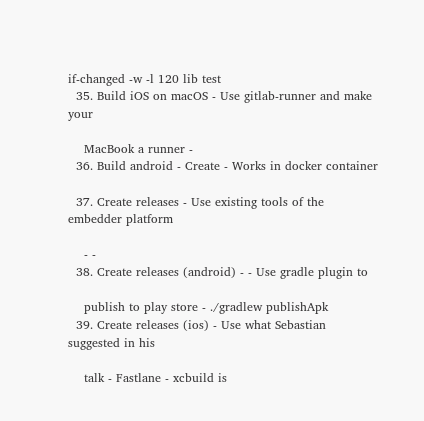if-changed -w -l 120 lib test
  35. Build iOS on macOS - Use gitlab-runner and make your

    MacBook a runner -
  36. Build android - Create - Works in docker container

  37. Create releases - Use existing tools of the embedder platform

    - -
  38. Create releases (android) - - Use gradle plugin to

    publish to play store - ./gradlew publishApk
  39. Create releases (ios) - Use what Sebastian suggested in his

    talk - Fastlane - xcbuild is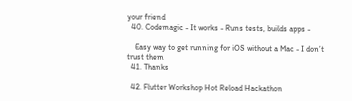your friend
  40. Codemagic - It works - Runs tests, builds apps -

    Easy way to get running for iOS without a Mac - I don’t trust them
  41. Thanks

  42. Flutter Workshop Hot Reload Hackathon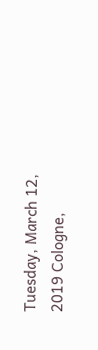Tuesday, March 12, 2019 Cologne,